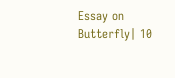Essay on Butterfly| 10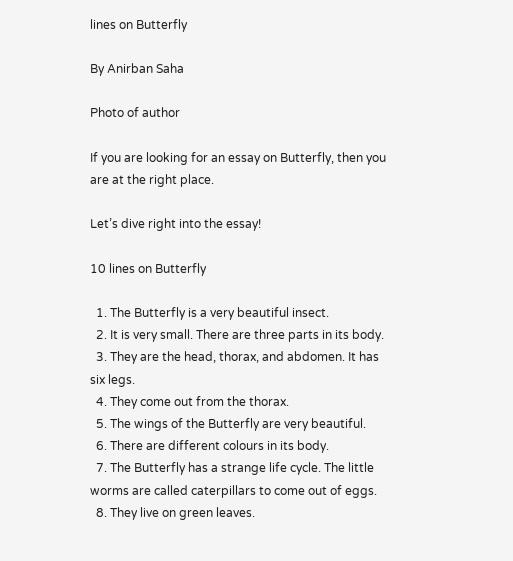lines on Butterfly

By Anirban Saha

Photo of author

If you are looking for an essay on Butterfly, then you are at the right place.

Let’s dive right into the essay!

10 lines on Butterfly

  1. The Butterfly is a very beautiful insect.
  2. It is very small. There are three parts in its body.
  3. They are the head, thorax, and abdomen. It has six legs.
  4. They come out from the thorax.
  5. The wings of the Butterfly are very beautiful.
  6. There are different colours in its body.
  7. The Butterfly has a strange life cycle. The little worms are called caterpillars to come out of eggs.
  8. They live on green leaves.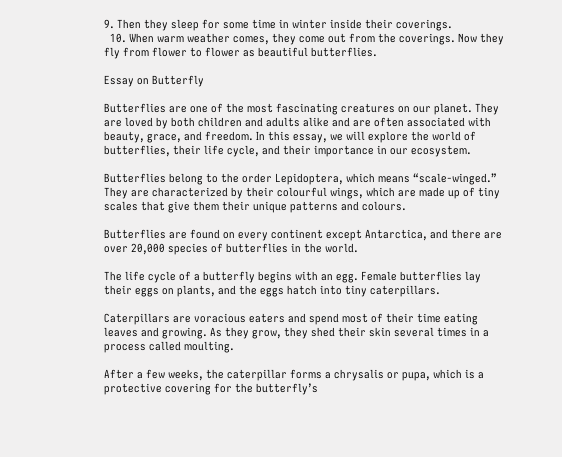9. Then they sleep for some time in winter inside their coverings.
  10. When warm weather comes, they come out from the coverings. Now they fly from flower to flower as beautiful butterflies.

Essay on Butterfly

Butterflies are one of the most fascinating creatures on our planet. They are loved by both children and adults alike and are often associated with beauty, grace, and freedom. In this essay, we will explore the world of butterflies, their life cycle, and their importance in our ecosystem.

Butterflies belong to the order Lepidoptera, which means “scale-winged.” They are characterized by their colourful wings, which are made up of tiny scales that give them their unique patterns and colours.

Butterflies are found on every continent except Antarctica, and there are over 20,000 species of butterflies in the world.

The life cycle of a butterfly begins with an egg. Female butterflies lay their eggs on plants, and the eggs hatch into tiny caterpillars.

Caterpillars are voracious eaters and spend most of their time eating leaves and growing. As they grow, they shed their skin several times in a process called moulting.

After a few weeks, the caterpillar forms a chrysalis or pupa, which is a protective covering for the butterfly’s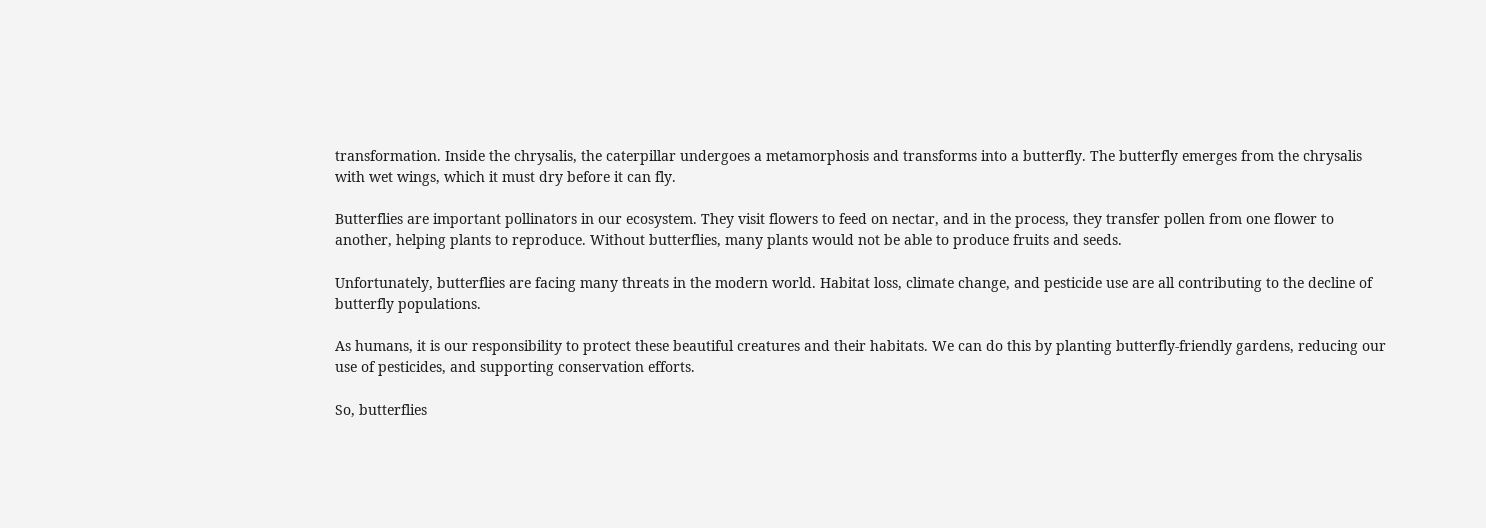transformation. Inside the chrysalis, the caterpillar undergoes a metamorphosis and transforms into a butterfly. The butterfly emerges from the chrysalis with wet wings, which it must dry before it can fly.

Butterflies are important pollinators in our ecosystem. They visit flowers to feed on nectar, and in the process, they transfer pollen from one flower to another, helping plants to reproduce. Without butterflies, many plants would not be able to produce fruits and seeds.

Unfortunately, butterflies are facing many threats in the modern world. Habitat loss, climate change, and pesticide use are all contributing to the decline of butterfly populations.

As humans, it is our responsibility to protect these beautiful creatures and their habitats. We can do this by planting butterfly-friendly gardens, reducing our use of pesticides, and supporting conservation efforts.

So, butterflies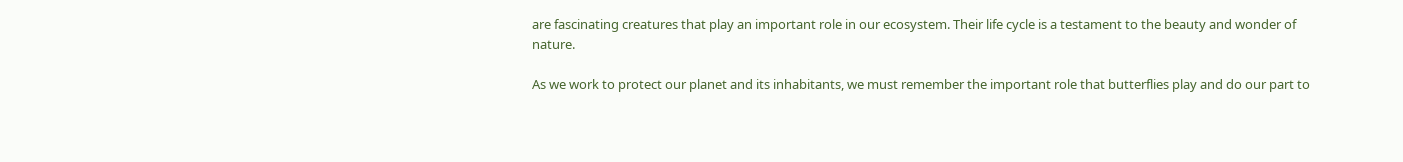are fascinating creatures that play an important role in our ecosystem. Their life cycle is a testament to the beauty and wonder of nature.

As we work to protect our planet and its inhabitants, we must remember the important role that butterflies play and do our part to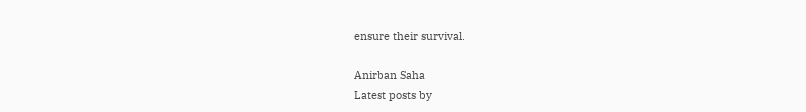ensure their survival.

Anirban Saha
Latest posts by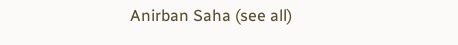Anirban Saha (see all)